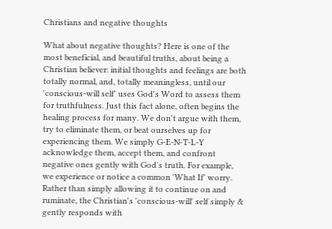Christians and negative thoughts

What about negative thoughts? Here is one of the most beneficial, and beautiful truths, about being a Christian believer: initial thoughts and feelings are both totally normal, and, totally meaningless, until our 'conscious-will self' uses God's Word to assess them for truthfulness. Just this fact alone, often begins the healing process for many. We don't argue with them, try to eliminate them, or beat ourselves up for experiencing them. We simply G-E-N-T-L-Y acknowledge them, accept them, and confront negative ones gently with God's truth. For example, we experience or notice a common 'What If' worry. Rather than simply allowing it to continue on and ruminate, the Christian's 'conscious-will' self simply & gently responds with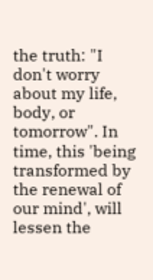the truth: "I don't worry about my life, body, or tomorrow". In time, this 'being transformed by the renewal of our mind', will lessen the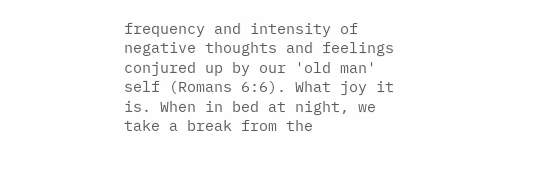frequency and intensity of negative thoughts and feelings conjured up by our 'old man' self (Romans 6:6). What joy it is. When in bed at night, we take a break from the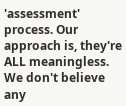'assessment' process. Our approach is, they're ALL meaningless. We don't believe any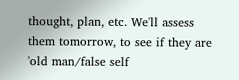thought, plan, etc. We'll assess them tomorrow, to see if they are 'old man/false self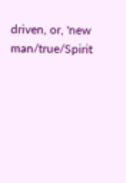driven, or, 'new man/true/Spirit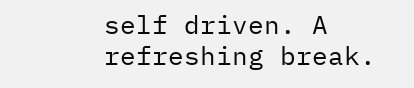self driven. A refreshing break.